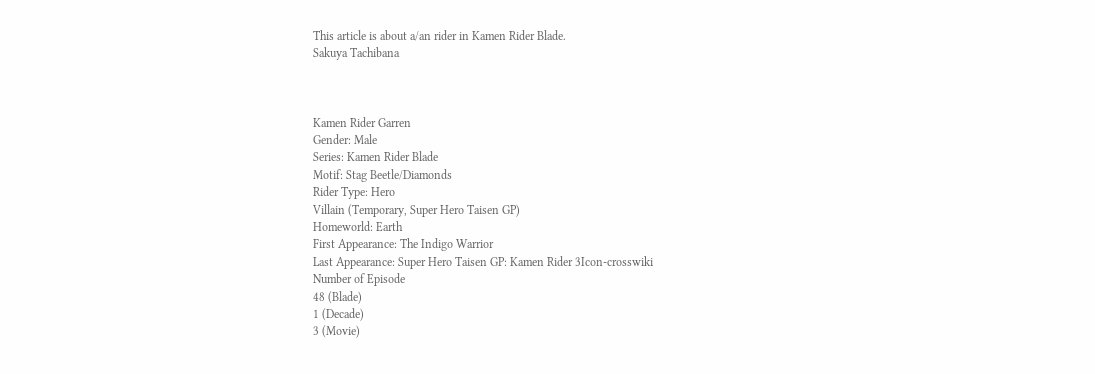This article is about a/an rider in Kamen Rider Blade.
Sakuya Tachibana



Kamen Rider Garren
Gender: Male
Series: Kamen Rider Blade
Motif: Stag Beetle/Diamonds
Rider Type: Hero
Villain (Temporary, Super Hero Taisen GP)
Homeworld: Earth
First Appearance: The Indigo Warrior
Last Appearance: Super Hero Taisen GP: Kamen Rider 3Icon-crosswiki
Number of Episode
48 (Blade)
1 (Decade)
3 (Movie)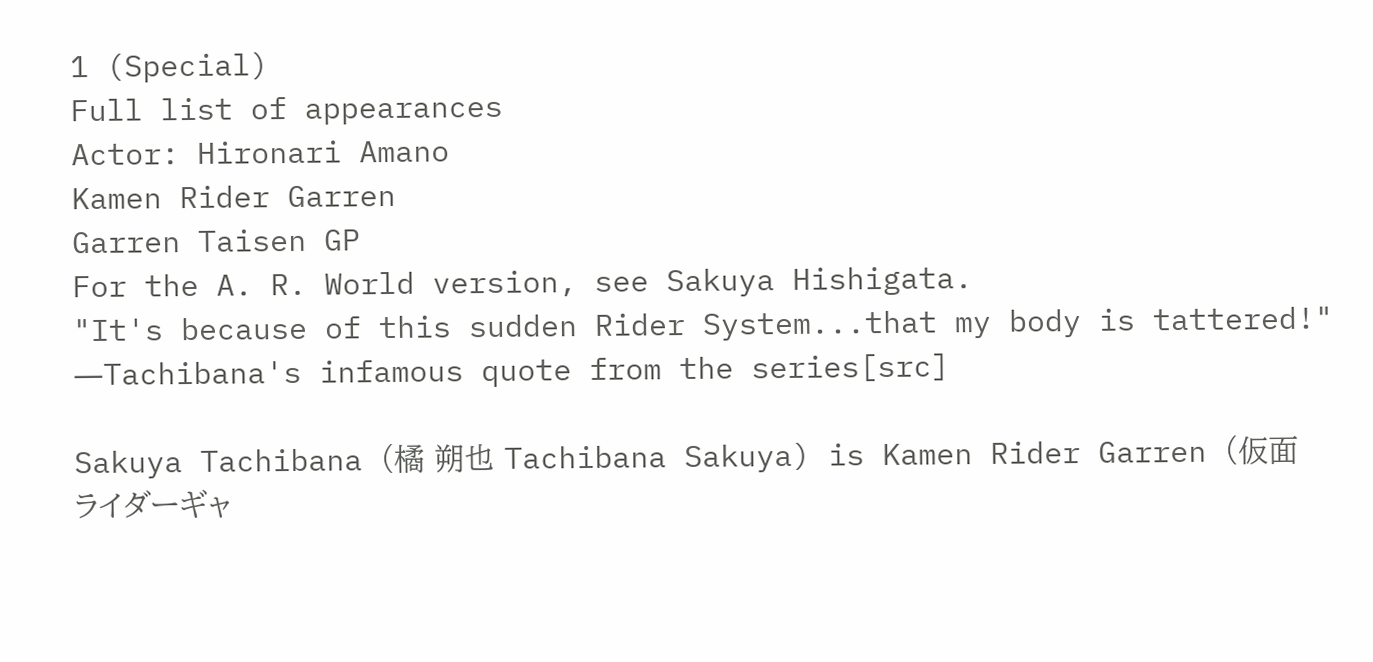1 (Special)
Full list of appearances
Actor: Hironari Amano
Kamen Rider Garren
Garren Taisen GP
For the A. R. World version, see Sakuya Hishigata.
"It's because of this sudden Rider System...that my body is tattered!"
―Tachibana's infamous quote from the series[src]

Sakuya Tachibana (橘 朔也 Tachibana Sakuya) is Kamen Rider Garren (仮面ライダーギャ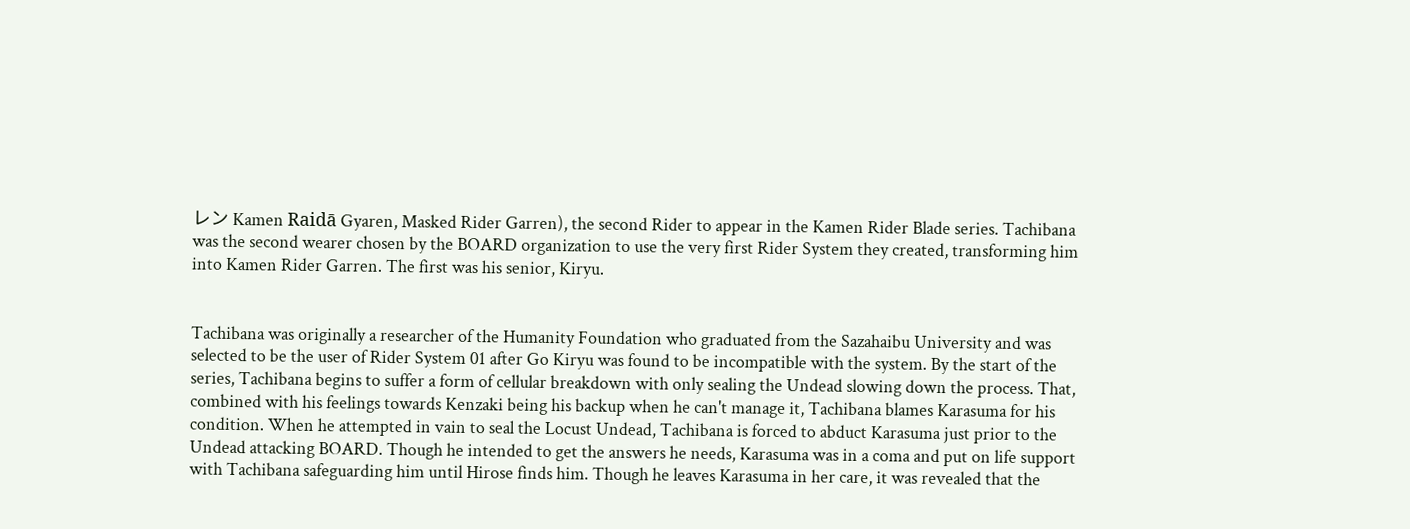レン Kamen Raidā Gyaren, Masked Rider Garren), the second Rider to appear in the Kamen Rider Blade series. Tachibana was the second wearer chosen by the BOARD organization to use the very first Rider System they created, transforming him into Kamen Rider Garren. The first was his senior, Kiryu.


Tachibana was originally a researcher of the Humanity Foundation who graduated from the Sazahaibu University and was selected to be the user of Rider System 01 after Go Kiryu was found to be incompatible with the system. By the start of the series, Tachibana begins to suffer a form of cellular breakdown with only sealing the Undead slowing down the process. That, combined with his feelings towards Kenzaki being his backup when he can't manage it, Tachibana blames Karasuma for his condition. When he attempted in vain to seal the Locust Undead, Tachibana is forced to abduct Karasuma just prior to the Undead attacking BOARD. Though he intended to get the answers he needs, Karasuma was in a coma and put on life support with Tachibana safeguarding him until Hirose finds him. Though he leaves Karasuma in her care, it was revealed that the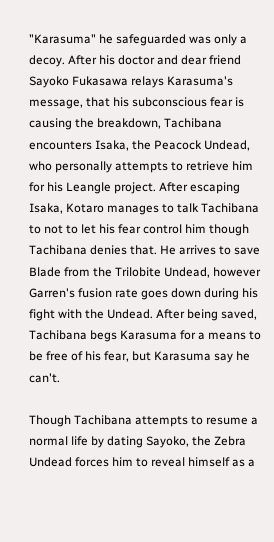"Karasuma" he safeguarded was only a decoy. After his doctor and dear friend Sayoko Fukasawa relays Karasuma's message, that his subconscious fear is causing the breakdown, Tachibana encounters Isaka, the Peacock Undead, who personally attempts to retrieve him for his Leangle project. After escaping Isaka, Kotaro manages to talk Tachibana to not to let his fear control him though Tachibana denies that. He arrives to save Blade from the Trilobite Undead, however Garren's fusion rate goes down during his fight with the Undead. After being saved, Tachibana begs Karasuma for a means to be free of his fear, but Karasuma say he can't.

Though Tachibana attempts to resume a normal life by dating Sayoko, the Zebra Undead forces him to reveal himself as a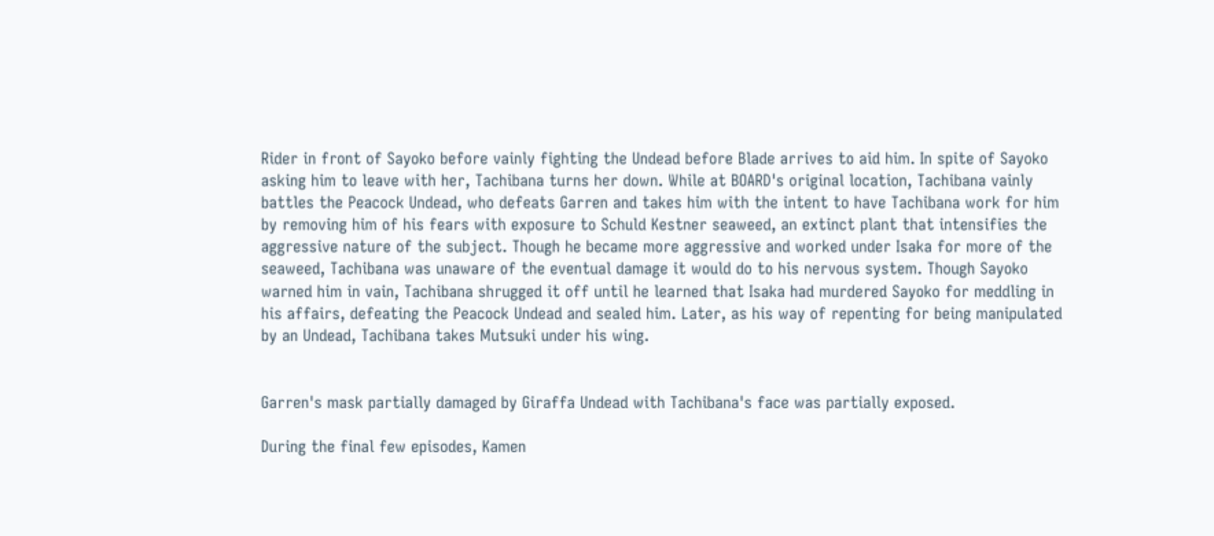Rider in front of Sayoko before vainly fighting the Undead before Blade arrives to aid him. In spite of Sayoko asking him to leave with her, Tachibana turns her down. While at BOARD's original location, Tachibana vainly battles the Peacock Undead, who defeats Garren and takes him with the intent to have Tachibana work for him by removing him of his fears with exposure to Schuld Kestner seaweed, an extinct plant that intensifies the aggressive nature of the subject. Though he became more aggressive and worked under Isaka for more of the seaweed, Tachibana was unaware of the eventual damage it would do to his nervous system. Though Sayoko warned him in vain, Tachibana shrugged it off until he learned that Isaka had murdered Sayoko for meddling in his affairs, defeating the Peacock Undead and sealed him. Later, as his way of repenting for being manipulated by an Undead, Tachibana takes Mutsuki under his wing.


Garren's mask partially damaged by Giraffa Undead with Tachibana's face was partially exposed.

During the final few episodes, Kamen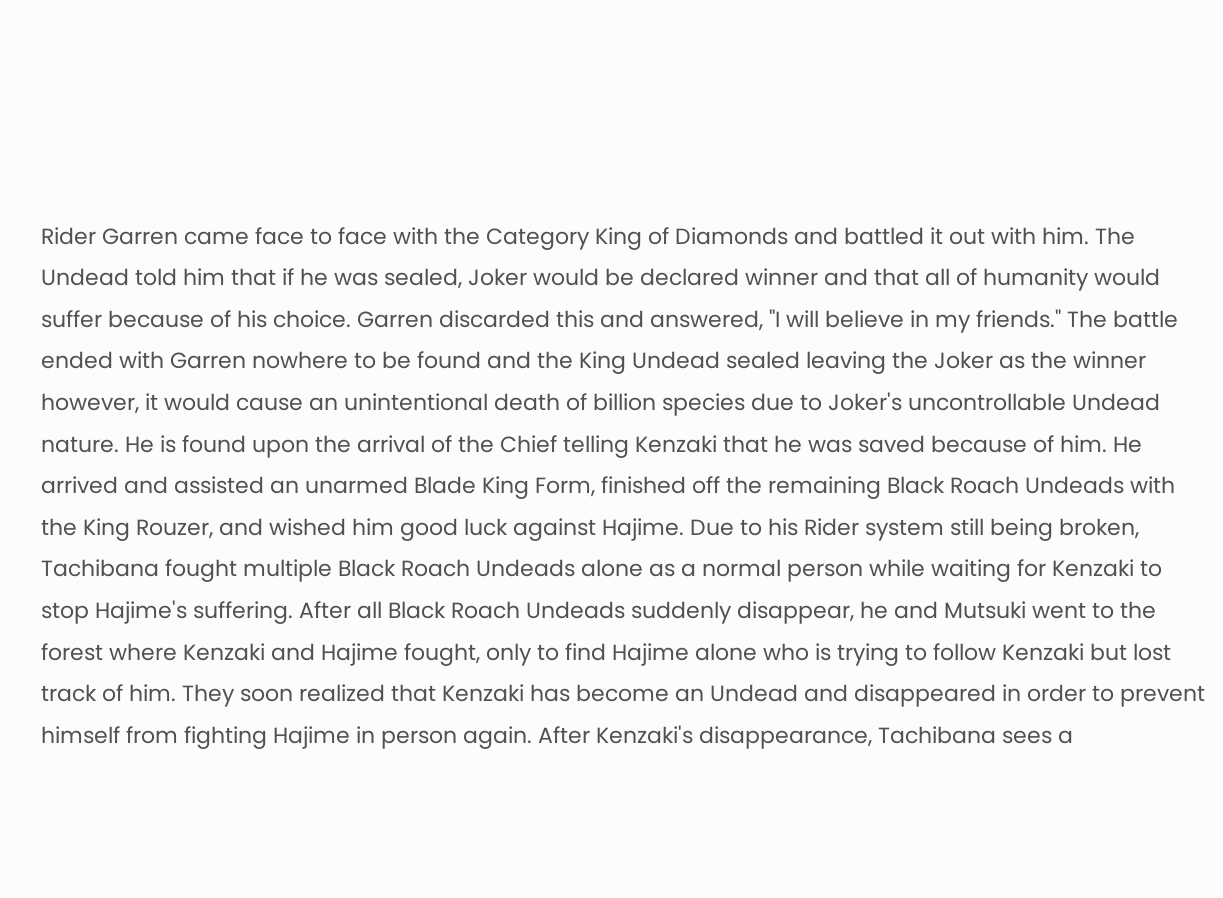Rider Garren came face to face with the Category King of Diamonds and battled it out with him. The Undead told him that if he was sealed, Joker would be declared winner and that all of humanity would suffer because of his choice. Garren discarded this and answered, "I will believe in my friends." The battle ended with Garren nowhere to be found and the King Undead sealed leaving the Joker as the winner however, it would cause an unintentional death of billion species due to Joker's uncontrollable Undead nature. He is found upon the arrival of the Chief telling Kenzaki that he was saved because of him. He arrived and assisted an unarmed Blade King Form, finished off the remaining Black Roach Undeads with the King Rouzer, and wished him good luck against Hajime. Due to his Rider system still being broken, Tachibana fought multiple Black Roach Undeads alone as a normal person while waiting for Kenzaki to stop Hajime's suffering. After all Black Roach Undeads suddenly disappear, he and Mutsuki went to the forest where Kenzaki and Hajime fought, only to find Hajime alone who is trying to follow Kenzaki but lost track of him. They soon realized that Kenzaki has become an Undead and disappeared in order to prevent himself from fighting Hajime in person again. After Kenzaki's disappearance, Tachibana sees a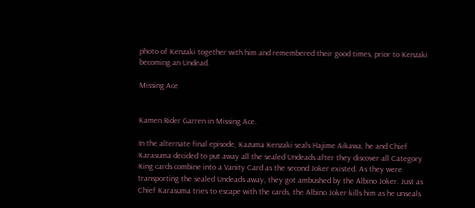photo of Kenzaki together with him and remembered their good times, prior to Kenzaki becoming an Undead.

Missing Ace


Kamen Rider Garren in Missing Ace.

In the alternate final episode, Kazuma Kenzaki seals Hajime Aikawa, he and Chief Karasuma decided to put away all the sealed Undeads after they discover all Category King cards combine into a Vanity Card as the second Joker existed. As they were transporting the sealed Undeads away, they got ambushed by the Albino Joker. Just as Chief Karasuma tries to escape with the cards, the Albino Joker kills him as he unseals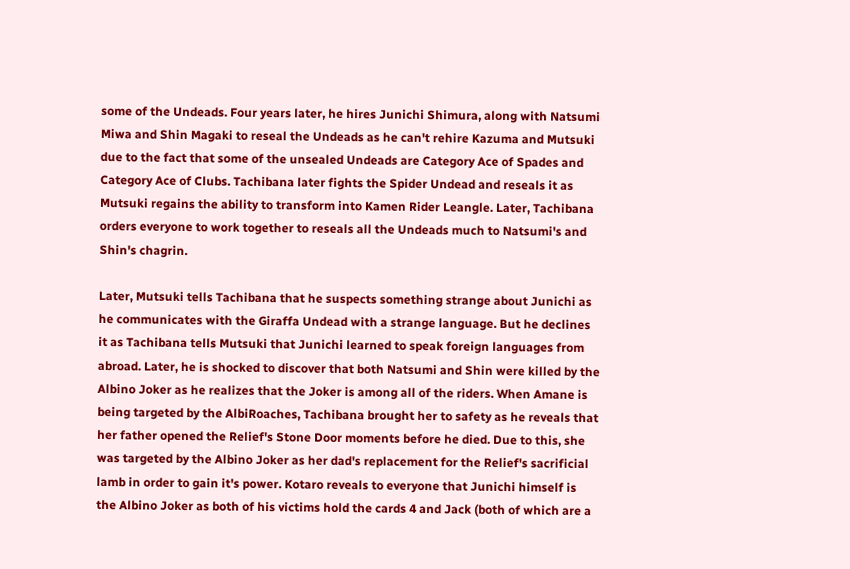some of the Undeads. Four years later, he hires Junichi Shimura, along with Natsumi Miwa and Shin Magaki to reseal the Undeads as he can't rehire Kazuma and Mutsuki due to the fact that some of the unsealed Undeads are Category Ace of Spades and Category Ace of Clubs. Tachibana later fights the Spider Undead and reseals it as Mutsuki regains the ability to transform into Kamen Rider Leangle. Later, Tachibana orders everyone to work together to reseals all the Undeads much to Natsumi's and Shin's chagrin.

Later, Mutsuki tells Tachibana that he suspects something strange about Junichi as he communicates with the Giraffa Undead with a strange language. But he declines it as Tachibana tells Mutsuki that Junichi learned to speak foreign languages from abroad. Later, he is shocked to discover that both Natsumi and Shin were killed by the Albino Joker as he realizes that the Joker is among all of the riders. When Amane is being targeted by the AlbiRoaches, Tachibana brought her to safety as he reveals that her father opened the Relief's Stone Door moments before he died. Due to this, she was targeted by the Albino Joker as her dad's replacement for the Relief's sacrificial lamb in order to gain it's power. Kotaro reveals to everyone that Junichi himself is the Albino Joker as both of his victims hold the cards 4 and Jack (both of which are a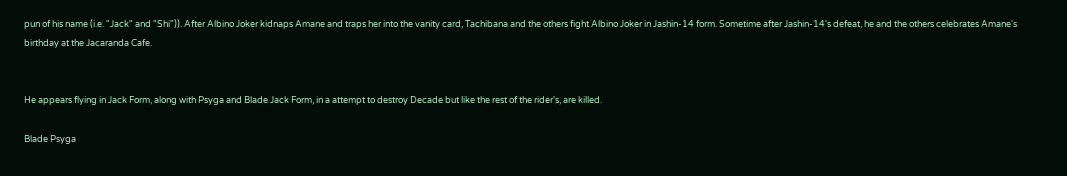pun of his name (i.e. "Jack" and "Shi")). After Albino Joker kidnaps Amane and traps her into the vanity card, Tachibana and the others fight Albino Joker in Jashin-14 form. Sometime after Jashin-14's defeat, he and the others celebrates Amane's birthday at the Jacaranda Cafe.


He appears flying in Jack Form, along with Psyga and Blade Jack Form, in a attempt to destroy Decade but like the rest of the rider's, are killed.

Blade Psyga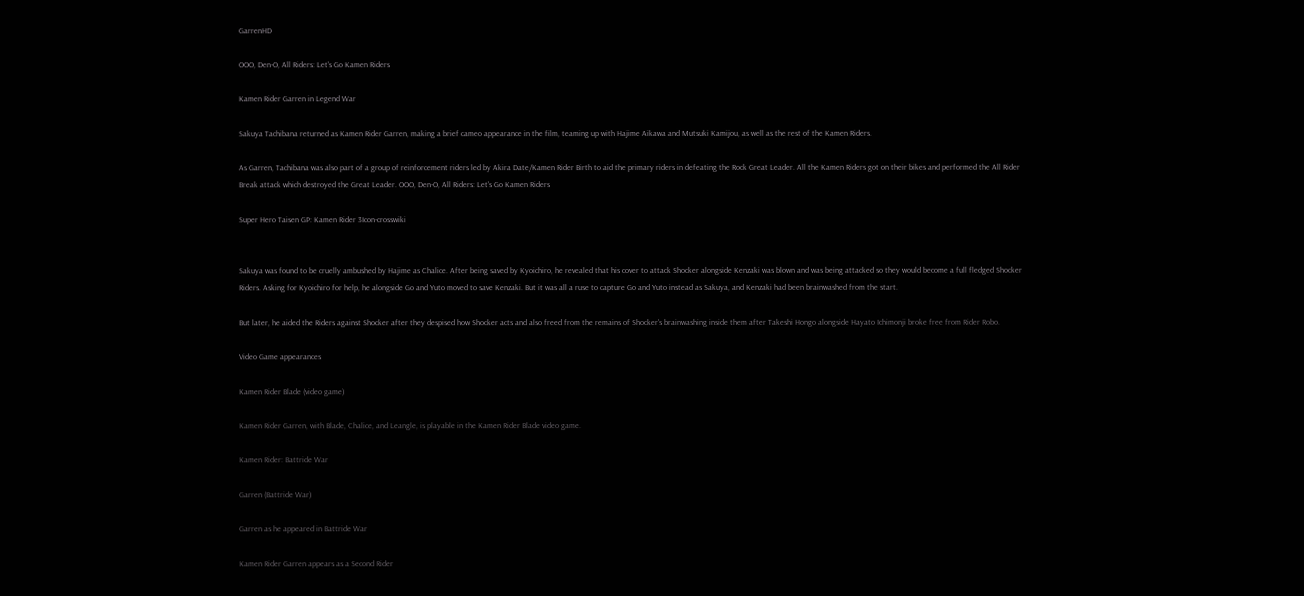GarrenHD

OOO, Den-O, All Riders: Let's Go Kamen Riders

Kamen Rider Garren in Legend War

Sakuya Tachibana returned as Kamen Rider Garren, making a brief cameo appearance in the film, teaming up with Hajime Aikawa and Mutsuki Kamijou, as well as the rest of the Kamen Riders.

As Garren, Tachibana was also part of a group of reinforcement riders led by Akira Date/Kamen Rider Birth to aid the primary riders in defeating the Rock Great Leader. All the Kamen Riders got on their bikes and performed the All Rider Break attack which destroyed the Great Leader. OOO, Den-O, All Riders: Let's Go Kamen Riders

Super Hero Taisen GP: Kamen Rider 3Icon-crosswiki


Sakuya was found to be cruelly ambushed by Hajime as Chalice. After being saved by Kyoichiro, he revealed that his cover to attack Shocker alongside Kenzaki was blown and was being attacked so they would become a full fledged Shocker Riders. Asking for Kyoichiro for help, he alongside Go and Yuto moved to save Kenzaki. But it was all a ruse to capture Go and Yuto instead as Sakuya, and Kenzaki had been brainwashed from the start.

But later, he aided the Riders against Shocker after they despised how Shocker acts and also freed from the remains of Shocker's brainwashing inside them after Takeshi Hongo alongside Hayato Ichimonji broke free from Rider Robo.

Video Game appearances

Kamen Rider Blade (video game)

Kamen Rider Garren, with Blade, Chalice, and Leangle, is playable in the Kamen Rider Blade video game.

Kamen Rider: Battride War

Garren (Battride War)

Garren as he appeared in Battride War

Kamen Rider Garren appears as a Second Rider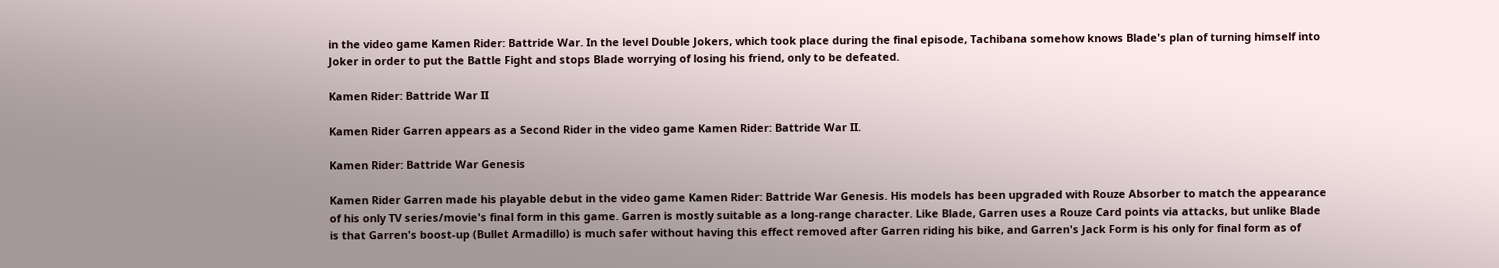in the video game Kamen Rider: Battride War. In the level Double Jokers, which took place during the final episode, Tachibana somehow knows Blade's plan of turning himself into Joker in order to put the Battle Fight and stops Blade worrying of losing his friend, only to be defeated.

Kamen Rider: Battride War II

Kamen Rider Garren appears as a Second Rider in the video game Kamen Rider: Battride War II.

Kamen Rider: Battride War Genesis

Kamen Rider Garren made his playable debut in the video game Kamen Rider: Battride War Genesis. His models has been upgraded with Rouze Absorber to match the appearance of his only TV series/movie's final form in this game. Garren is mostly suitable as a long-range character. Like Blade, Garren uses a Rouze Card points via attacks, but unlike Blade is that Garren's boost-up (Bullet Armadillo) is much safer without having this effect removed after Garren riding his bike, and Garren's Jack Form is his only for final form as of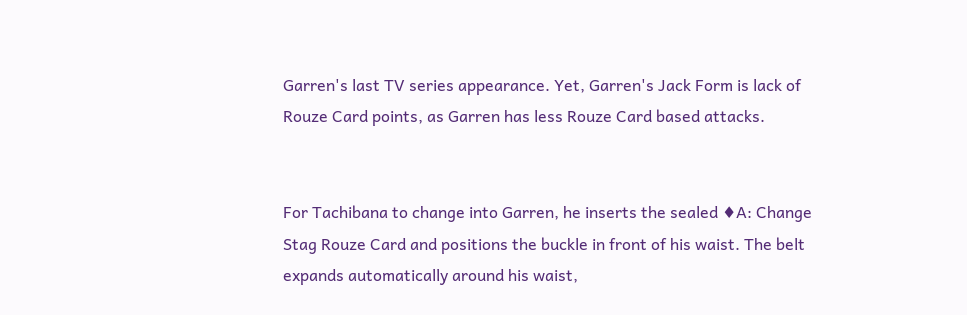Garren's last TV series appearance. Yet, Garren's Jack Form is lack of Rouze Card points, as Garren has less Rouze Card based attacks.


For Tachibana to change into Garren, he inserts the sealed ♦A: Change Stag Rouze Card and positions the buckle in front of his waist. The belt expands automatically around his waist,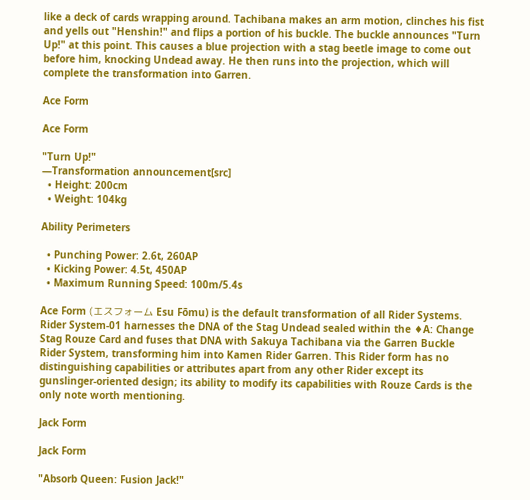like a deck of cards wrapping around. Tachibana makes an arm motion, clinches his fist and yells out "Henshin!" and flips a portion of his buckle. The buckle announces "Turn Up!" at this point. This causes a blue projection with a stag beetle image to come out before him, knocking Undead away. He then runs into the projection, which will complete the transformation into Garren.

Ace Form

Ace Form

"Turn Up!"
―Transformation announcement[src]
  • Height: 200cm
  • Weight: 104kg

Ability Perimeters

  • Punching Power: 2.6t, 260AP
  • Kicking Power: 4.5t, 450AP
  • Maximum Running Speed: 100m/5.4s

Ace Form (エスフォーム Esu Fōmu) is the default transformation of all Rider Systems. Rider System-01 harnesses the DNA of the Stag Undead sealed within the ♦A: Change Stag Rouze Card and fuses that DNA with Sakuya Tachibana via the Garren Buckle Rider System, transforming him into Kamen Rider Garren. This Rider form has no distinguishing capabilities or attributes apart from any other Rider except its gunslinger-oriented design; its ability to modify its capabilities with Rouze Cards is the only note worth mentioning.

Jack Form

Jack Form

"Absorb Queen: Fusion Jack!"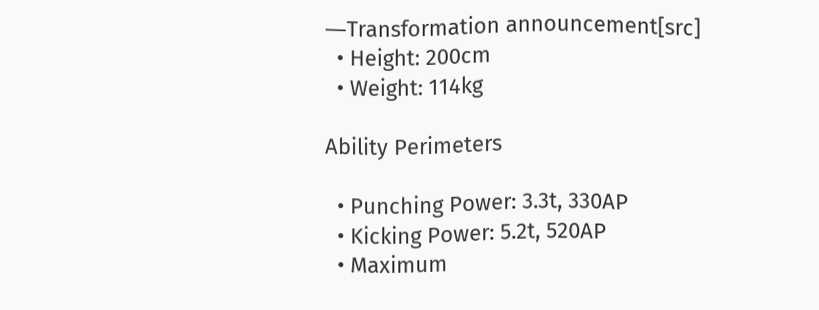―Transformation announcement[src]
  • Height: 200cm
  • Weight: 114kg

Ability Perimeters

  • Punching Power: 3.3t, 330AP
  • Kicking Power: 5.2t, 520AP
  • Maximum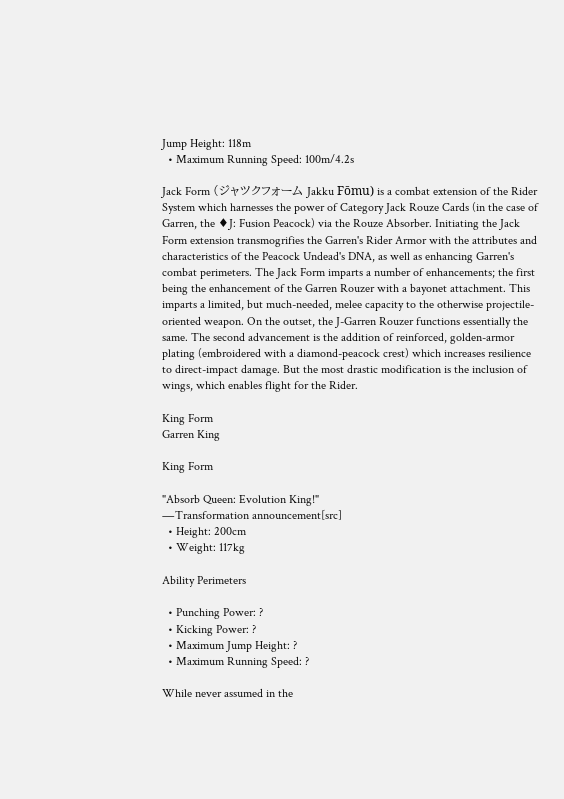Jump Height: 118m
  • Maximum Running Speed: 100m/4.2s

Jack Form (ジャツクフォーム Jakku Fōmu) is a combat extension of the Rider System which harnesses the power of Category Jack Rouze Cards (in the case of Garren, the ♦J: Fusion Peacock) via the Rouze Absorber. Initiating the Jack Form extension transmogrifies the Garren's Rider Armor with the attributes and characteristics of the Peacock Undead's DNA, as well as enhancing Garren's combat perimeters. The Jack Form imparts a number of enhancements; the first being the enhancement of the Garren Rouzer with a bayonet attachment. This imparts a limited, but much-needed, melee capacity to the otherwise projectile-oriented weapon. On the outset, the J-Garren Rouzer functions essentially the same. The second advancement is the addition of reinforced, golden-armor plating (embroidered with a diamond-peacock crest) which increases resilience to direct-impact damage. But the most drastic modification is the inclusion of wings, which enables flight for the Rider.

King Form
Garren King

King Form

"Absorb Queen: Evolution King!"
―Transformation announcement[src]
  • Height: 200cm
  • Weight: 117kg

Ability Perimeters

  • Punching Power: ?
  • Kicking Power: ?
  • Maximum Jump Height: ?
  • Maximum Running Speed: ?

While never assumed in the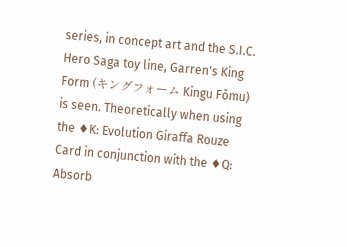series, in concept art and the S.I.C. Hero Saga toy line, Garren's King Form (キングフォーム Kingu Fōmu) is seen. Theoretically when using the ♦K: Evolution Giraffa Rouze Card in conjunction with the ♦Q: Absorb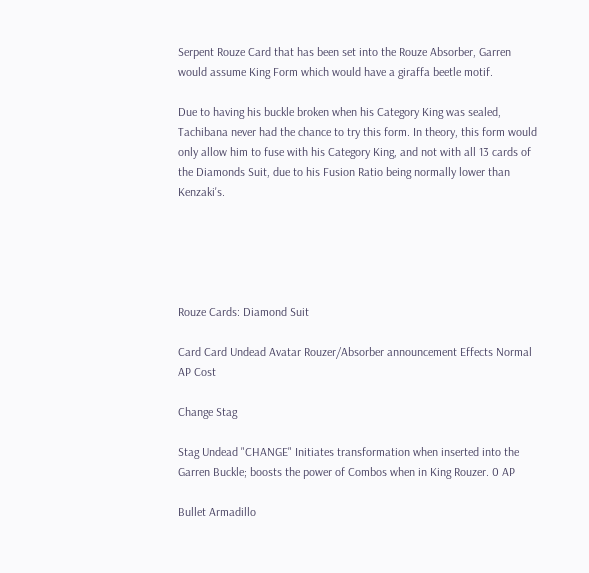Serpent Rouze Card that has been set into the Rouze Absorber, Garren would assume King Form which would have a giraffa beetle motif.

Due to having his buckle broken when his Category King was sealed, Tachibana never had the chance to try this form. In theory, this form would only allow him to fuse with his Category King, and not with all 13 cards of the Diamonds Suit, due to his Fusion Ratio being normally lower than Kenzaki's.





Rouze Cards: Diamond Suit

Card Card Undead Avatar Rouzer/Absorber announcement Effects Normal AP Cost

Change Stag

Stag Undead "CHANGE" Initiates transformation when inserted into the Garren Buckle; boosts the power of Combos when in King Rouzer. 0 AP

Bullet Armadillo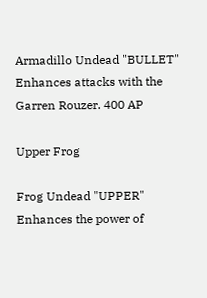Armadillo Undead "BULLET" Enhances attacks with the Garren Rouzer. 400 AP

Upper Frog

Frog Undead "UPPER" Enhances the power of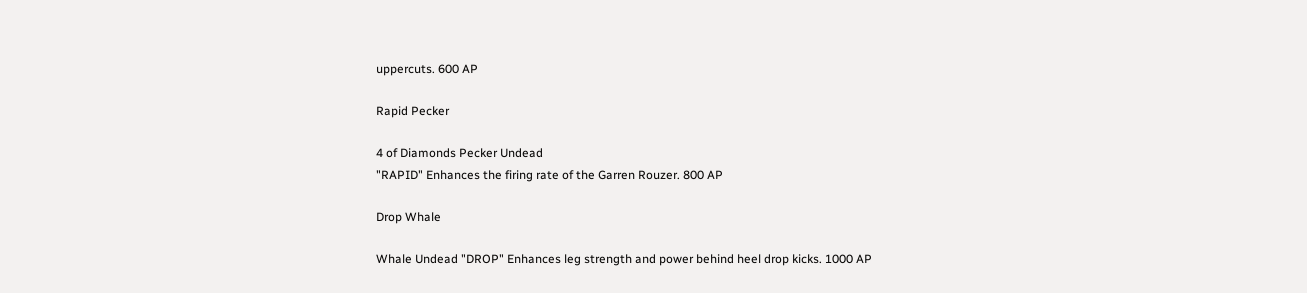uppercuts. 600 AP

Rapid Pecker

4 of Diamonds Pecker Undead
"RAPID" Enhances the firing rate of the Garren Rouzer. 800 AP

Drop Whale

Whale Undead "DROP" Enhances leg strength and power behind heel drop kicks. 1000 AP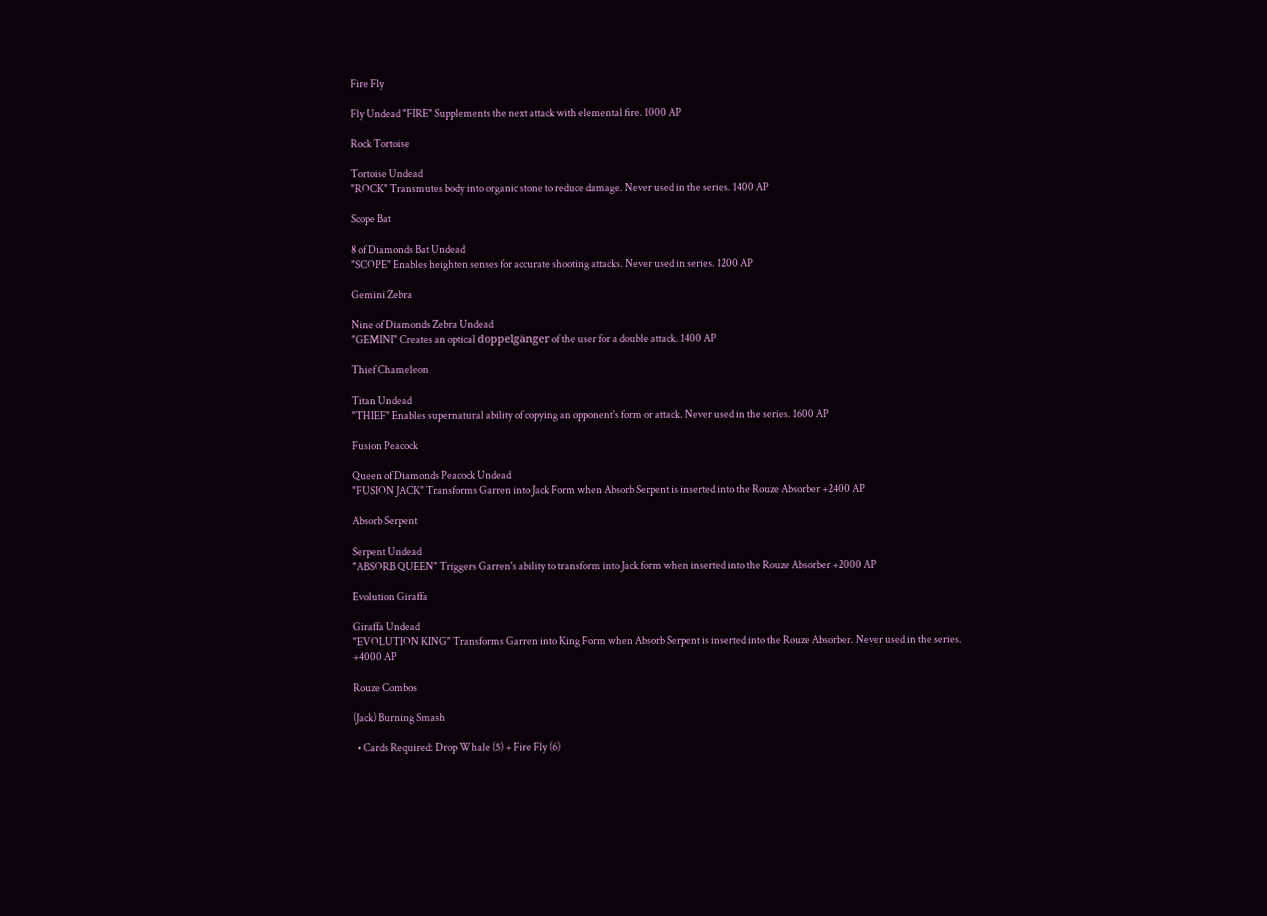Fire Fly

Fly Undead "FIRE" Supplements the next attack with elemental fire. 1000 AP

Rock Tortoise

Tortoise Undead
"ROCK" Transmutes body into organic stone to reduce damage. Never used in the series. 1400 AP

Scope Bat

8 of Diamonds Bat Undead
"SCOPE" Enables heighten senses for accurate shooting attacks. Never used in series. 1200 AP

Gemini Zebra

Nine of Diamonds Zebra Undead
"GEMINI" Creates an optical doppelgänger of the user for a double attack. 1400 AP

Thief Chameleon

Titan Undead
"THIEF" Enables supernatural ability of copying an opponent's form or attack. Never used in the series. 1600 AP

Fusion Peacock

Queen of Diamonds Peacock Undead
"FUSION JACK" Transforms Garren into Jack Form when Absorb Serpent is inserted into the Rouze Absorber +2400 AP

Absorb Serpent

Serpent Undead
"ABSORB QUEEN" Triggers Garren's ability to transform into Jack form when inserted into the Rouze Absorber +2000 AP

Evolution Giraffa

Giraffa Undead
"EVOLUTION KING" Transforms Garren into King Form when Absorb Serpent is inserted into the Rouze Absorber. Never used in the series. +4000 AP

Rouze Combos

(Jack) Burning Smash

  • Cards Required: Drop Whale (5) + Fire Fly (6)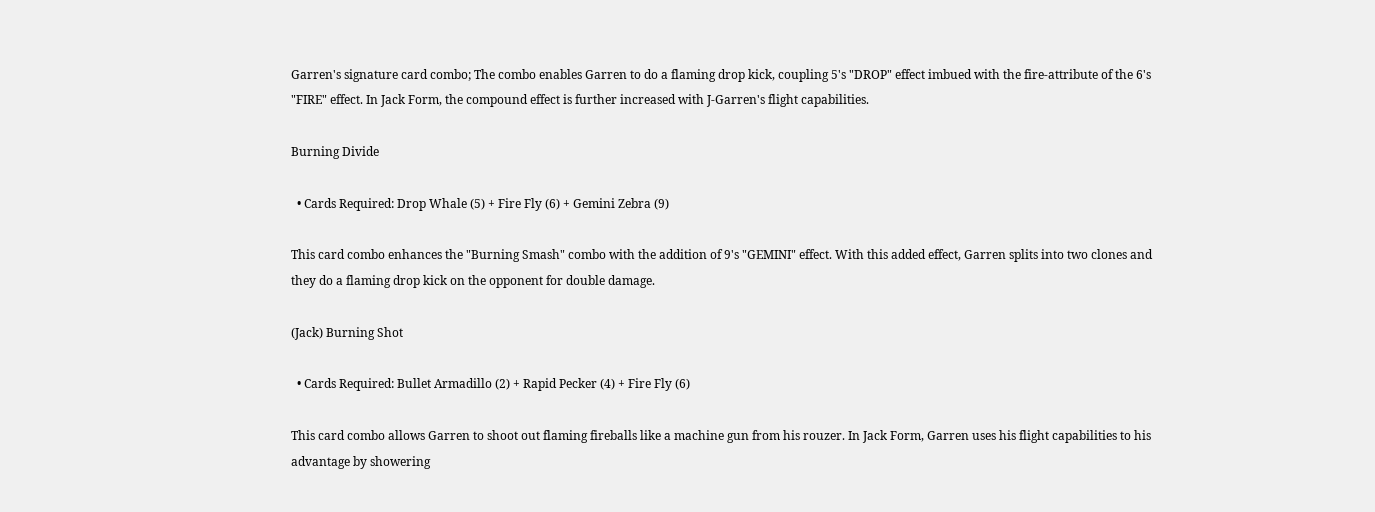Garren's signature card combo; The combo enables Garren to do a flaming drop kick, coupling 5's "DROP" effect imbued with the fire-attribute of the 6's "FIRE" effect. In Jack Form, the compound effect is further increased with J-Garren's flight capabilities.

Burning Divide

  • Cards Required: Drop Whale (5) + Fire Fly (6) + Gemini Zebra (9)

This card combo enhances the "Burning Smash" combo with the addition of 9's "GEMINI" effect. With this added effect, Garren splits into two clones and they do a flaming drop kick on the opponent for double damage.

(Jack) Burning Shot

  • Cards Required: Bullet Armadillo (2) + Rapid Pecker (4) + Fire Fly (6)

This card combo allows Garren to shoot out flaming fireballs like a machine gun from his rouzer. In Jack Form, Garren uses his flight capabilities to his advantage by showering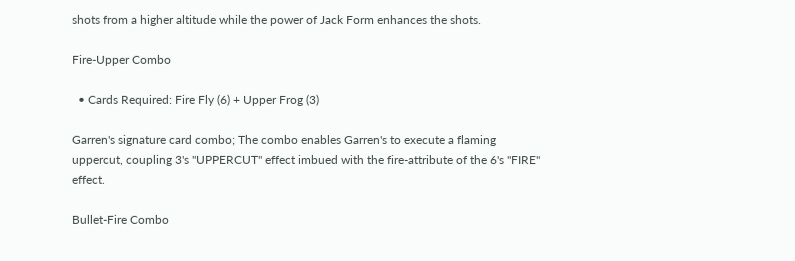shots from a higher altitude while the power of Jack Form enhances the shots.

Fire-Upper Combo

  • Cards Required: Fire Fly (6) + Upper Frog (3)

Garren's signature card combo; The combo enables Garren's to execute a flaming uppercut, coupling 3's "UPPERCUT" effect imbued with the fire-attribute of the 6's "FIRE" effect.

Bullet-Fire Combo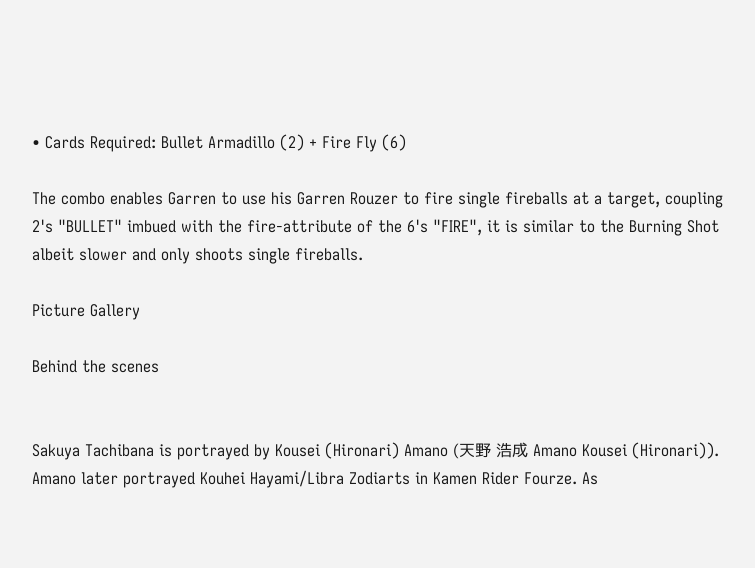• Cards Required: Bullet Armadillo (2) + Fire Fly (6)

The combo enables Garren to use his Garren Rouzer to fire single fireballs at a target, coupling 2's "BULLET" imbued with the fire-attribute of the 6's "FIRE", it is similar to the Burning Shot albeit slower and only shoots single fireballs.

Picture Gallery

Behind the scenes


Sakuya Tachibana is portrayed by Kousei (Hironari) Amano (天野 浩成 Amano Kousei (Hironari)). Amano later portrayed Kouhei Hayami/Libra Zodiarts in Kamen Rider Fourze. As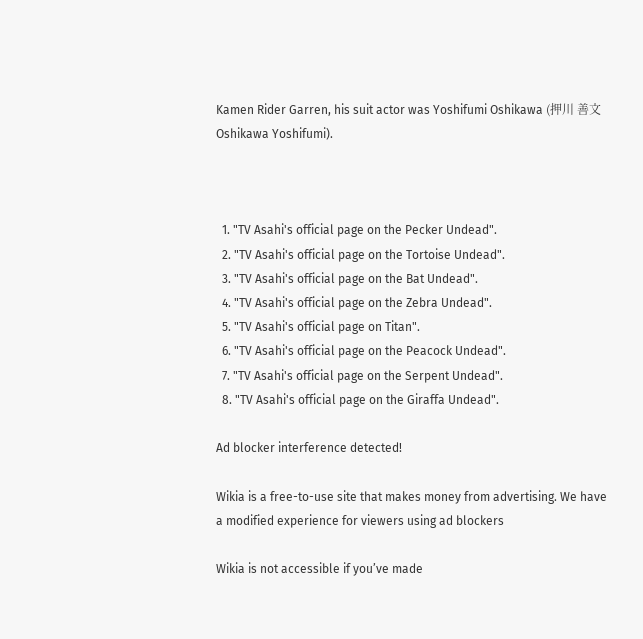Kamen Rider Garren, his suit actor was Yoshifumi Oshikawa (押川 善文 Oshikawa Yoshifumi).



  1. "TV Asahi's official page on the Pecker Undead".
  2. "TV Asahi's official page on the Tortoise Undead".
  3. "TV Asahi's official page on the Bat Undead".
  4. "TV Asahi's official page on the Zebra Undead".
  5. "TV Asahi's official page on Titan".
  6. "TV Asahi's official page on the Peacock Undead".
  7. "TV Asahi's official page on the Serpent Undead".
  8. "TV Asahi's official page on the Giraffa Undead".

Ad blocker interference detected!

Wikia is a free-to-use site that makes money from advertising. We have a modified experience for viewers using ad blockers

Wikia is not accessible if you’ve made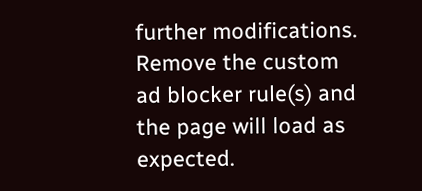further modifications. Remove the custom ad blocker rule(s) and the page will load as expected.